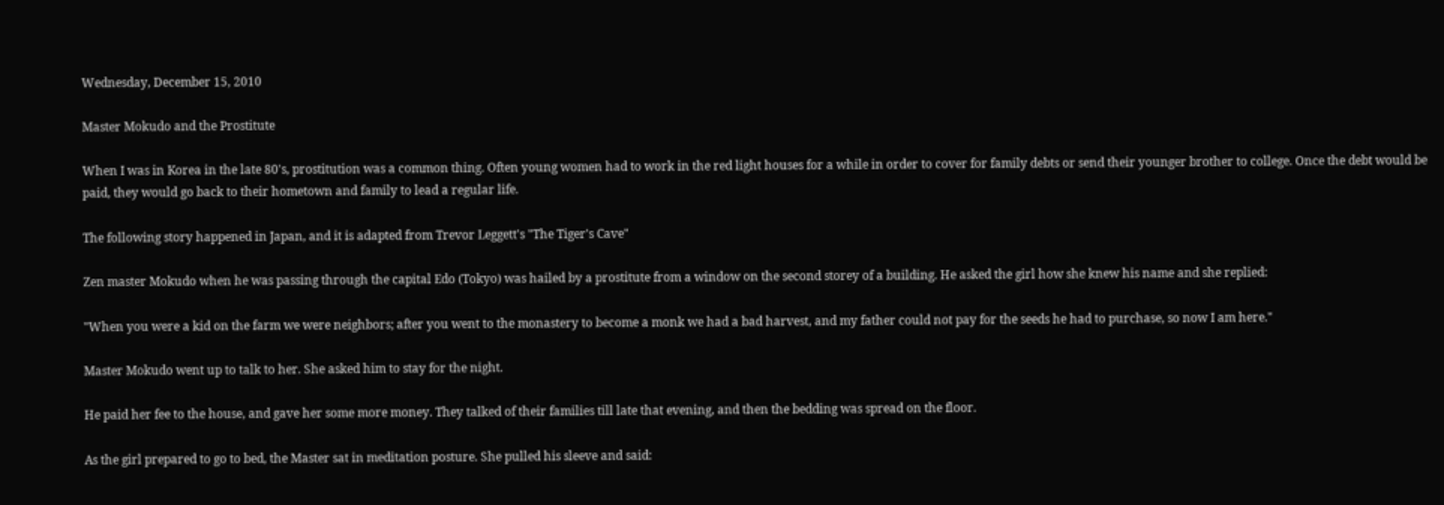Wednesday, December 15, 2010

Master Mokudo and the Prostitute

When I was in Korea in the late 80's, prostitution was a common thing. Often young women had to work in the red light houses for a while in order to cover for family debts or send their younger brother to college. Once the debt would be paid, they would go back to their hometown and family to lead a regular life.

The following story happened in Japan, and it is adapted from Trevor Leggett's "The Tiger's Cave"

Zen master Mokudo when he was passing through the capital Edo (Tokyo) was hailed by a prostitute from a window on the second storey of a building. He asked the girl how she knew his name and she replied:

"When you were a kid on the farm we were neighbors; after you went to the monastery to become a monk we had a bad harvest, and my father could not pay for the seeds he had to purchase, so now I am here."

Master Mokudo went up to talk to her. She asked him to stay for the night.

He paid her fee to the house, and gave her some more money. They talked of their families till late that evening, and then the bedding was spread on the floor.

As the girl prepared to go to bed, the Master sat in meditation posture. She pulled his sleeve and said: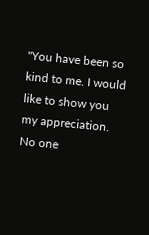"You have been so kind to me. I would like to show you my appreciation. No one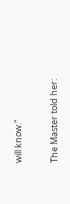will know."

The Master told her: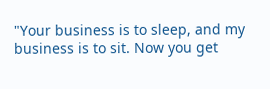"Your business is to sleep, and my business is to sit. Now you get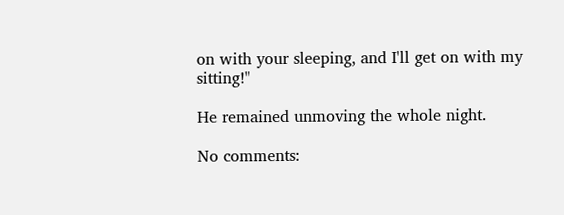on with your sleeping, and I'll get on with my sitting!"

He remained unmoving the whole night.

No comments: